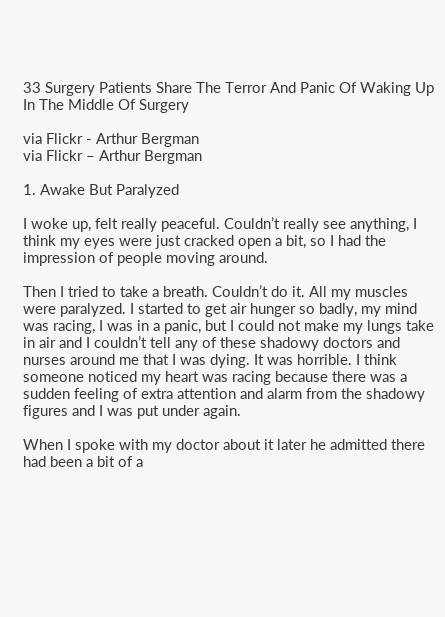33 Surgery Patients Share The Terror And Panic Of Waking Up In The Middle Of Surgery

via Flickr - Arthur Bergman
via Flickr – Arthur Bergman

1. Awake But Paralyzed

I woke up, felt really peaceful. Couldn’t really see anything, I think my eyes were just cracked open a bit, so I had the impression of people moving around.

Then I tried to take a breath. Couldn’t do it. All my muscles were paralyzed. I started to get air hunger so badly, my mind was racing, I was in a panic, but I could not make my lungs take in air and I couldn’t tell any of these shadowy doctors and nurses around me that I was dying. It was horrible. I think someone noticed my heart was racing because there was a sudden feeling of extra attention and alarm from the shadowy figures and I was put under again.

When I spoke with my doctor about it later he admitted there had been a bit of a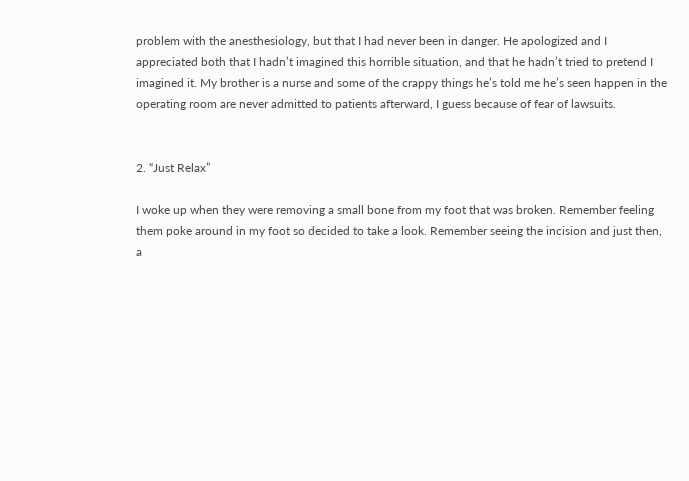problem with the anesthesiology, but that I had never been in danger. He apologized and I appreciated both that I hadn’t imagined this horrible situation, and that he hadn’t tried to pretend I imagined it. My brother is a nurse and some of the crappy things he’s told me he’s seen happen in the operating room are never admitted to patients afterward, I guess because of fear of lawsuits.


2. “Just Relax”

I woke up when they were removing a small bone from my foot that was broken. Remember feeling them poke around in my foot so decided to take a look. Remember seeing the incision and just then, a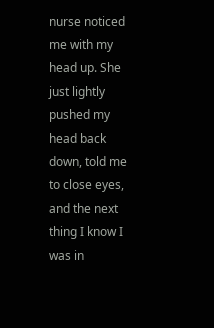nurse noticed me with my head up. She just lightly pushed my head back down, told me to close eyes, and the next thing I know I was in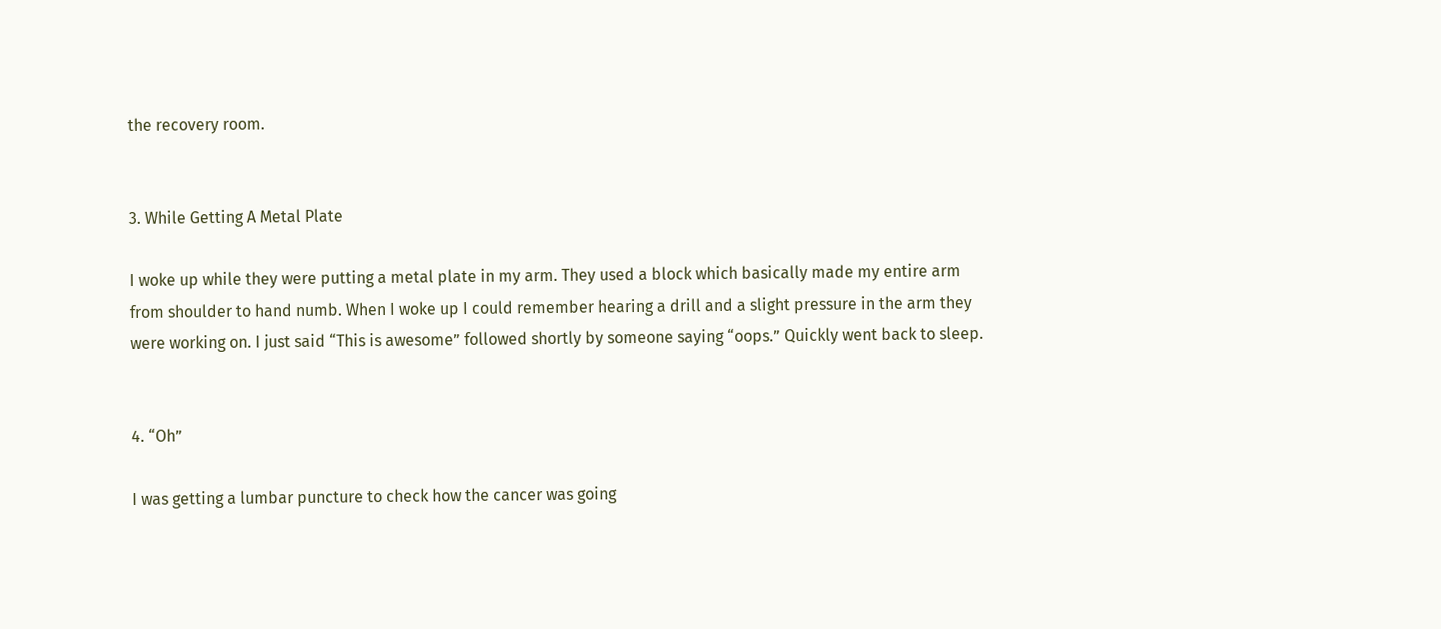the recovery room.


3. While Getting A Metal Plate

I woke up while they were putting a metal plate in my arm. They used a block which basically made my entire arm from shoulder to hand numb. When I woke up I could remember hearing a drill and a slight pressure in the arm they were working on. I just said “This is awesome” followed shortly by someone saying “oops.” Quickly went back to sleep.


4. “Oh”

I was getting a lumbar puncture to check how the cancer was going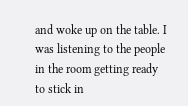and woke up on the table. I was listening to the people in the room getting ready to stick in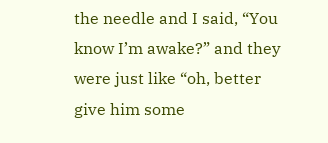the needle and I said, “You know I’m awake?” and they were just like “oh, better give him some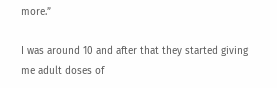more.”

I was around 10 and after that they started giving me adult doses of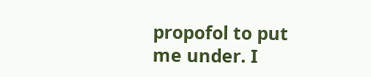propofol to put me under. I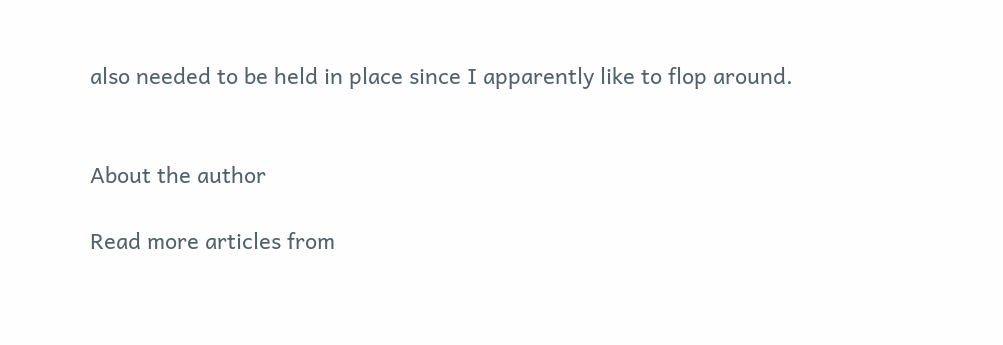also needed to be held in place since I apparently like to flop around.


About the author

Read more articles from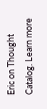Eric on Thought Catalog. Learn more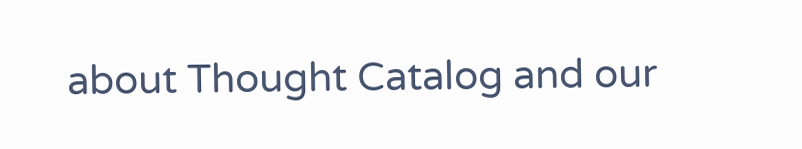about Thought Catalog and our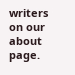writers on our about page.